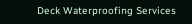Deck Waterproofing Services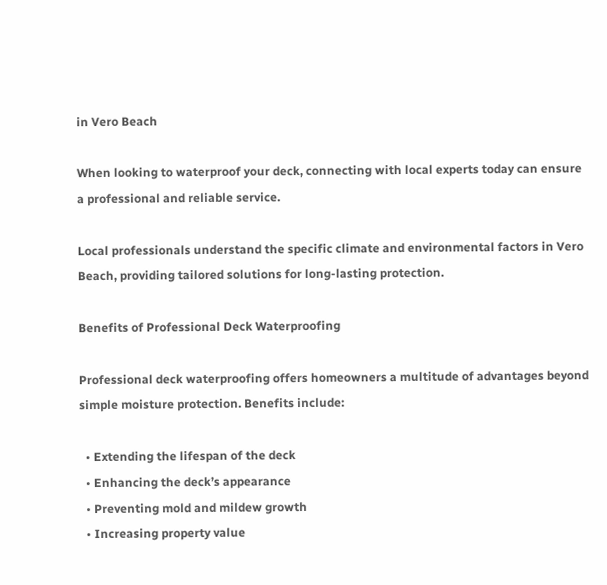in Vero Beach

When looking to waterproof your deck, connecting with local experts today can ensure a professional and reliable service.

Local professionals understand the specific climate and environmental factors in Vero Beach, providing tailored solutions for long-lasting protection.

Benefits of Professional Deck Waterproofing

Professional deck waterproofing offers homeowners a multitude of advantages beyond simple moisture protection. Benefits include:

  • Extending the lifespan of the deck
  • Enhancing the deck’s appearance
  • Preventing mold and mildew growth
  • Increasing property value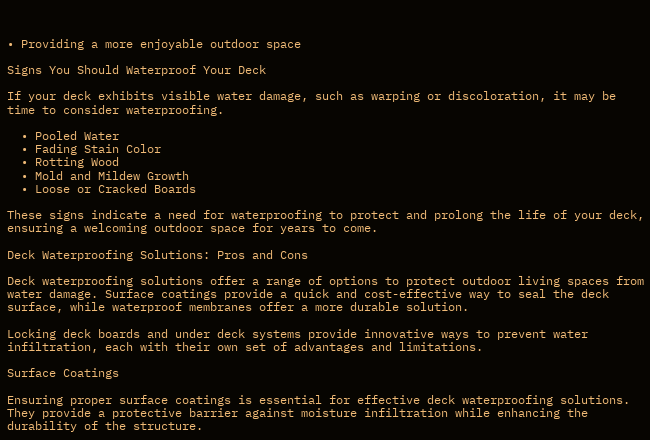• Providing a more enjoyable outdoor space

Signs You Should Waterproof Your Deck

If your deck exhibits visible water damage, such as warping or discoloration, it may be time to consider waterproofing.

  • Pooled Water
  • Fading Stain Color
  • Rotting Wood
  • Mold and Mildew Growth
  • Loose or Cracked Boards

These signs indicate a need for waterproofing to protect and prolong the life of your deck, ensuring a welcoming outdoor space for years to come.

Deck Waterproofing Solutions: Pros and Cons

Deck waterproofing solutions offer a range of options to protect outdoor living spaces from water damage. Surface coatings provide a quick and cost-effective way to seal the deck surface, while waterproof membranes offer a more durable solution.

Locking deck boards and under deck systems provide innovative ways to prevent water infiltration, each with their own set of advantages and limitations.

Surface Coatings

Ensuring proper surface coatings is essential for effective deck waterproofing solutions. They provide a protective barrier against moisture infiltration while enhancing the durability of the structure.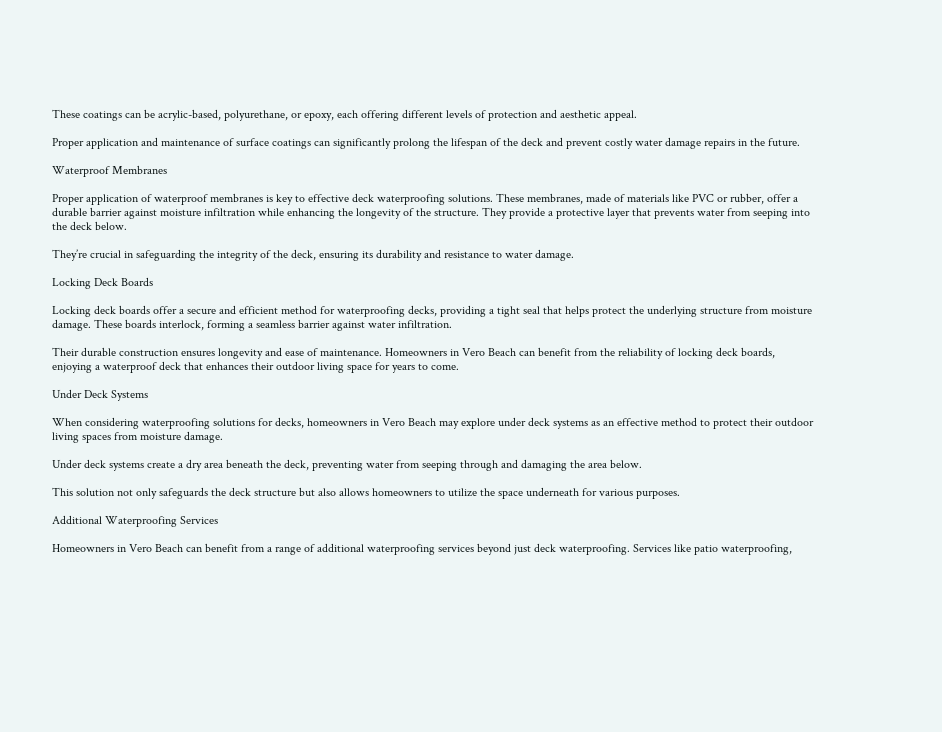These coatings can be acrylic-based, polyurethane, or epoxy, each offering different levels of protection and aesthetic appeal.

Proper application and maintenance of surface coatings can significantly prolong the lifespan of the deck and prevent costly water damage repairs in the future.

Waterproof Membranes

Proper application of waterproof membranes is key to effective deck waterproofing solutions. These membranes, made of materials like PVC or rubber, offer a durable barrier against moisture infiltration while enhancing the longevity of the structure. They provide a protective layer that prevents water from seeping into the deck below.

They’re crucial in safeguarding the integrity of the deck, ensuring its durability and resistance to water damage.

Locking Deck Boards

Locking deck boards offer a secure and efficient method for waterproofing decks, providing a tight seal that helps protect the underlying structure from moisture damage. These boards interlock, forming a seamless barrier against water infiltration.

Their durable construction ensures longevity and ease of maintenance. Homeowners in Vero Beach can benefit from the reliability of locking deck boards, enjoying a waterproof deck that enhances their outdoor living space for years to come.

Under Deck Systems

When considering waterproofing solutions for decks, homeowners in Vero Beach may explore under deck systems as an effective method to protect their outdoor living spaces from moisture damage.

Under deck systems create a dry area beneath the deck, preventing water from seeping through and damaging the area below.

This solution not only safeguards the deck structure but also allows homeowners to utilize the space underneath for various purposes.

Additional Waterproofing Services

Homeowners in Vero Beach can benefit from a range of additional waterproofing services beyond just deck waterproofing. Services like patio waterproofing,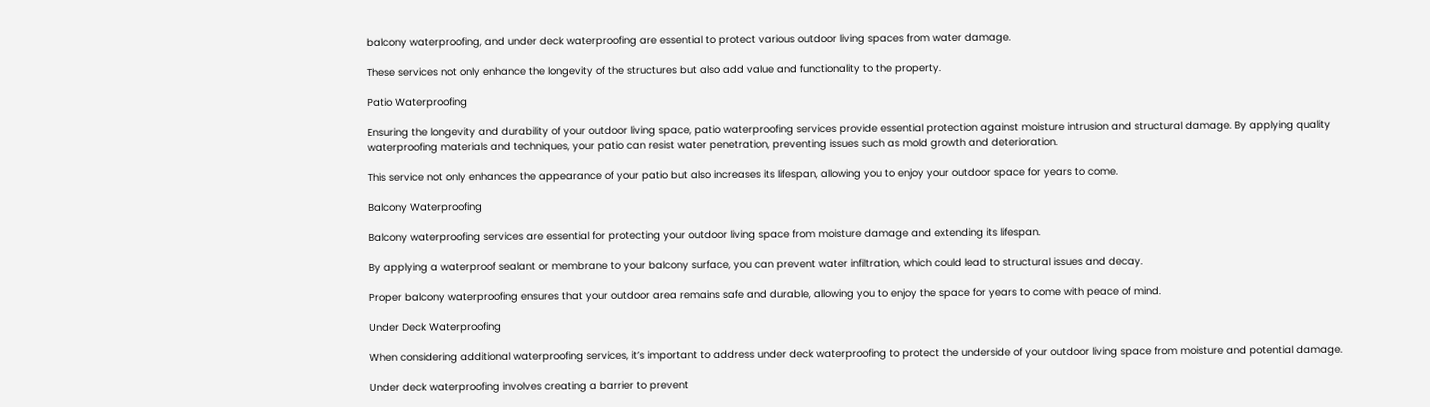balcony waterproofing, and under deck waterproofing are essential to protect various outdoor living spaces from water damage.

These services not only enhance the longevity of the structures but also add value and functionality to the property.

Patio Waterproofing

Ensuring the longevity and durability of your outdoor living space, patio waterproofing services provide essential protection against moisture intrusion and structural damage. By applying quality waterproofing materials and techniques, your patio can resist water penetration, preventing issues such as mold growth and deterioration.

This service not only enhances the appearance of your patio but also increases its lifespan, allowing you to enjoy your outdoor space for years to come.

Balcony Waterproofing

Balcony waterproofing services are essential for protecting your outdoor living space from moisture damage and extending its lifespan.

By applying a waterproof sealant or membrane to your balcony surface, you can prevent water infiltration, which could lead to structural issues and decay.

Proper balcony waterproofing ensures that your outdoor area remains safe and durable, allowing you to enjoy the space for years to come with peace of mind.

Under Deck Waterproofing

When considering additional waterproofing services, it’s important to address under deck waterproofing to protect the underside of your outdoor living space from moisture and potential damage.

Under deck waterproofing involves creating a barrier to prevent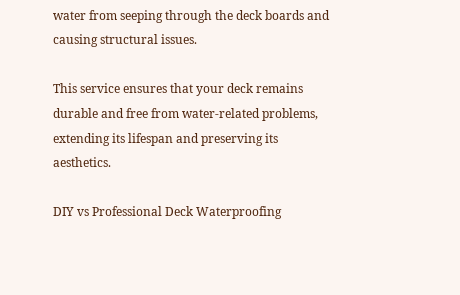water from seeping through the deck boards and causing structural issues.

This service ensures that your deck remains durable and free from water-related problems, extending its lifespan and preserving its aesthetics.

DIY vs Professional Deck Waterproofing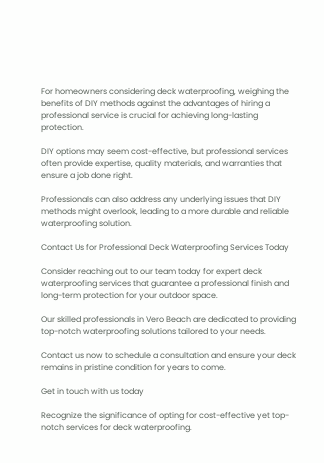For homeowners considering deck waterproofing, weighing the benefits of DIY methods against the advantages of hiring a professional service is crucial for achieving long-lasting protection.

DIY options may seem cost-effective, but professional services often provide expertise, quality materials, and warranties that ensure a job done right.

Professionals can also address any underlying issues that DIY methods might overlook, leading to a more durable and reliable waterproofing solution.

Contact Us for Professional Deck Waterproofing Services Today

Consider reaching out to our team today for expert deck waterproofing services that guarantee a professional finish and long-term protection for your outdoor space.

Our skilled professionals in Vero Beach are dedicated to providing top-notch waterproofing solutions tailored to your needs.

Contact us now to schedule a consultation and ensure your deck remains in pristine condition for years to come.

Get in touch with us today

Recognize the significance of opting for cost-effective yet top-notch services for deck waterproofing.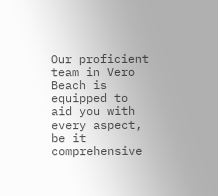Our proficient team in Vero Beach is equipped to aid you with every aspect, be it comprehensive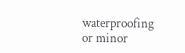waterproofing or minor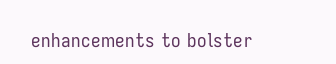enhancements to bolster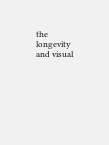the longevity and visual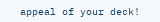appeal of your deck!